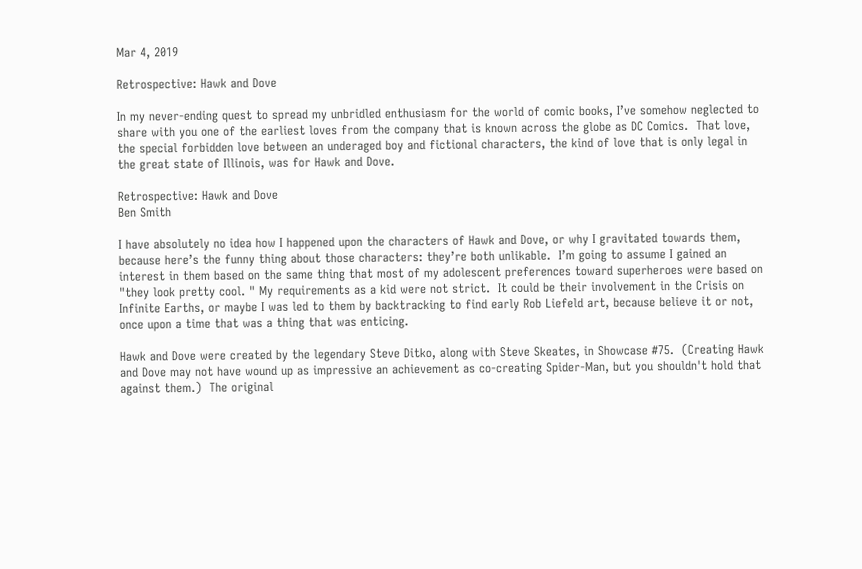Mar 4, 2019

Retrospective: Hawk and Dove

In my never-ending quest to spread my unbridled enthusiasm for the world of comic books, I’ve somehow neglected to share with you one of the earliest loves from the company that is known across the globe as DC Comics.  That love, the special forbidden love between an underaged boy and fictional characters, the kind of love that is only legal in the great state of Illinois, was for Hawk and Dove.

Retrospective: Hawk and Dove
Ben Smith

I have absolutely no idea how I happened upon the characters of Hawk and Dove, or why I gravitated towards them, because here’s the funny thing about those characters: they’re both unlikable.  I’m going to assume I gained an interest in them based on the same thing that most of my adolescent preferences toward superheroes were based on "they look pretty cool. " My requirements as a kid were not strict.  It could be their involvement in the Crisis on Infinite Earths, or maybe I was led to them by backtracking to find early Rob Liefeld art, because believe it or not, once upon a time that was a thing that was enticing.

Hawk and Dove were created by the legendary Steve Ditko, along with Steve Skeates, in Showcase #75.  (Creating Hawk and Dove may not have wound up as impressive an achievement as co-creating Spider-Man, but you shouldn't hold that against them.)  The original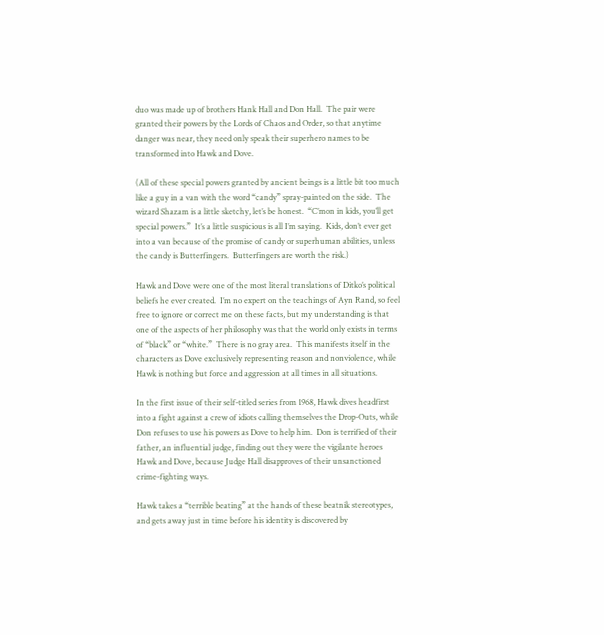duo was made up of brothers Hank Hall and Don Hall.  The pair were granted their powers by the Lords of Chaos and Order, so that anytime danger was near, they need only speak their superhero names to be transformed into Hawk and Dove.

(All of these special powers granted by ancient beings is a little bit too much like a guy in a van with the word “candy” spray-painted on the side.  The wizard Shazam is a little sketchy, let’s be honest.  “C’mon in kids, you’ll get special powers.”  It’s a little suspicious is all I’m saying.  Kids, don’t ever get into a van because of the promise of candy or superhuman abilities, unless the candy is Butterfingers.  Butterfingers are worth the risk.)

Hawk and Dove were one of the most literal translations of Ditko’s political beliefs he ever created.  I’m no expert on the teachings of Ayn Rand, so feel free to ignore or correct me on these facts, but my understanding is that one of the aspects of her philosophy was that the world only exists in terms of “black” or “white.”  There is no gray area.  This manifests itself in the characters as Dove exclusively representing reason and nonviolence, while Hawk is nothing but force and aggression at all times in all situations.

In the first issue of their self-titled series from 1968, Hawk dives headfirst into a fight against a crew of idiots calling themselves the Drop-Outs, while Don refuses to use his powers as Dove to help him.  Don is terrified of their father, an influential judge, finding out they were the vigilante heroes Hawk and Dove, because Judge Hall disapproves of their unsanctioned crime-fighting ways.

Hawk takes a “terrible beating” at the hands of these beatnik stereotypes, and gets away just in time before his identity is discovered by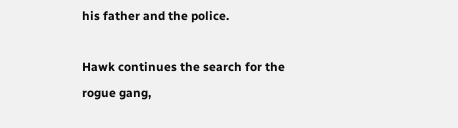his father and the police.

Hawk continues the search for the rogue gang,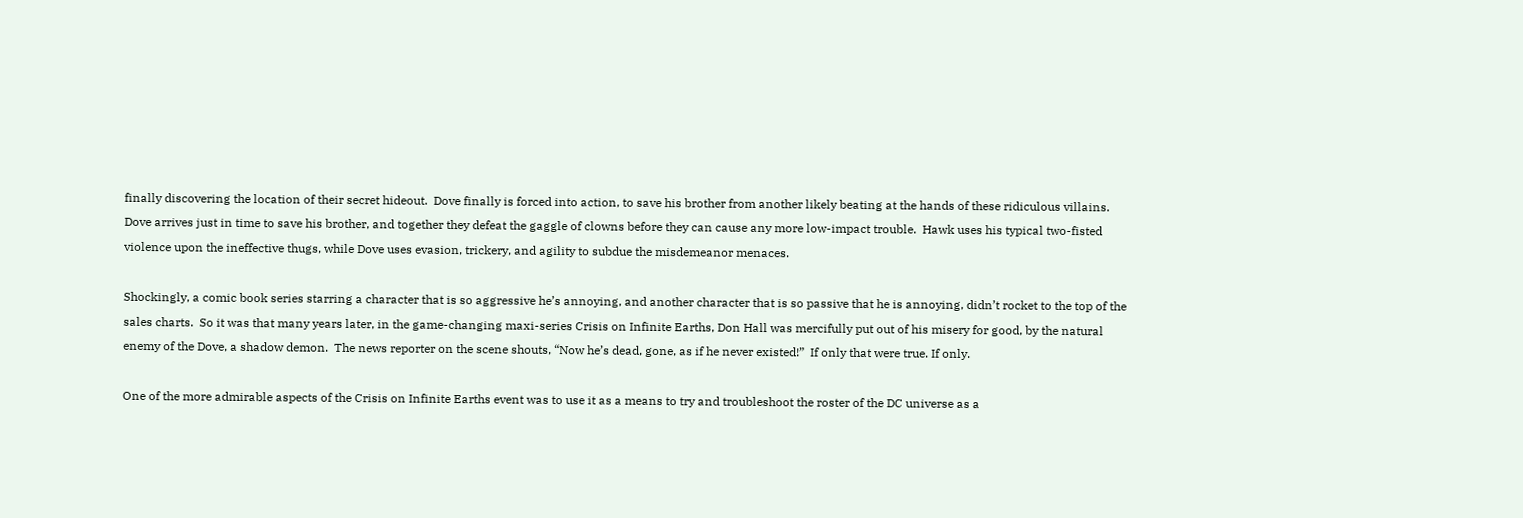finally discovering the location of their secret hideout.  Dove finally is forced into action, to save his brother from another likely beating at the hands of these ridiculous villains.  Dove arrives just in time to save his brother, and together they defeat the gaggle of clowns before they can cause any more low-impact trouble.  Hawk uses his typical two-fisted violence upon the ineffective thugs, while Dove uses evasion, trickery, and agility to subdue the misdemeanor menaces.

Shockingly, a comic book series starring a character that is so aggressive he’s annoying, and another character that is so passive that he is annoying, didn’t rocket to the top of the sales charts.  So it was that many years later, in the game-changing maxi-series Crisis on Infinite Earths, Don Hall was mercifully put out of his misery for good, by the natural enemy of the Dove, a shadow demon.  The news reporter on the scene shouts, “Now he’s dead, gone, as if he never existed!”  If only that were true. If only.

One of the more admirable aspects of the Crisis on Infinite Earths event was to use it as a means to try and troubleshoot the roster of the DC universe as a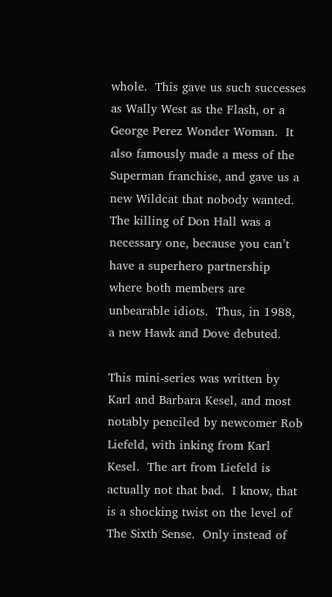whole.  This gave us such successes as Wally West as the Flash, or a George Perez Wonder Woman.  It also famously made a mess of the Superman franchise, and gave us a new Wildcat that nobody wanted.  The killing of Don Hall was a necessary one, because you can’t have a superhero partnership where both members are unbearable idiots.  Thus, in 1988, a new Hawk and Dove debuted.

This mini-series was written by Karl and Barbara Kesel, and most notably penciled by newcomer Rob Liefeld, with inking from Karl Kesel.  The art from Liefeld is actually not that bad.  I know, that is a shocking twist on the level of The Sixth Sense.  Only instead of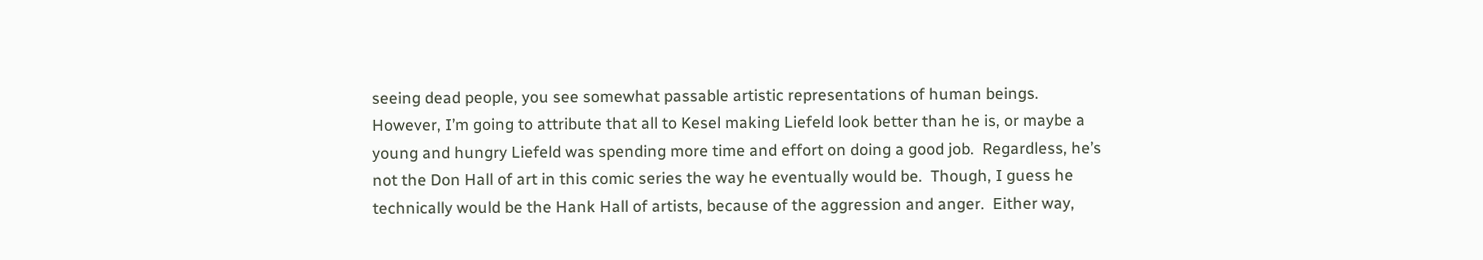seeing dead people, you see somewhat passable artistic representations of human beings.  However, I’m going to attribute that all to Kesel making Liefeld look better than he is, or maybe a young and hungry Liefeld was spending more time and effort on doing a good job.  Regardless, he’s not the Don Hall of art in this comic series the way he eventually would be.  Though, I guess he technically would be the Hank Hall of artists, because of the aggression and anger.  Either way,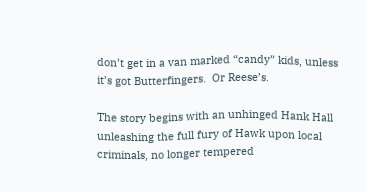don’t get in a van marked “candy” kids, unless it’s got Butterfingers.  Or Reese’s.

The story begins with an unhinged Hank Hall unleashing the full fury of Hawk upon local criminals, no longer tempered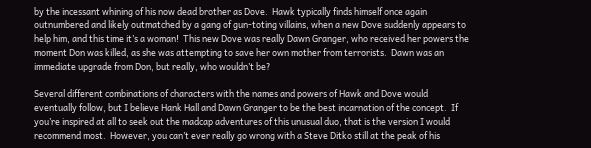by the incessant whining of his now dead brother as Dove.  Hawk typically finds himself once again outnumbered and likely outmatched by a gang of gun-toting villains, when a new Dove suddenly appears to help him, and this time it’s a woman!  This new Dove was really Dawn Granger, who received her powers the moment Don was killed, as she was attempting to save her own mother from terrorists.  Dawn was an immediate upgrade from Don, but really, who wouldn’t be?

Several different combinations of characters with the names and powers of Hawk and Dove would eventually follow, but I believe Hank Hall and Dawn Granger to be the best incarnation of the concept.  If you’re inspired at all to seek out the madcap adventures of this unusual duo, that is the version I would recommend most.  However, you can’t ever really go wrong with a Steve Ditko still at the peak of his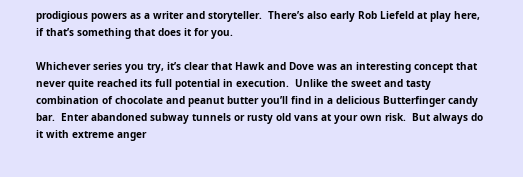prodigious powers as a writer and storyteller.  There’s also early Rob Liefeld at play here, if that’s something that does it for you.

Whichever series you try, it’s clear that Hawk and Dove was an interesting concept that never quite reached its full potential in execution.  Unlike the sweet and tasty combination of chocolate and peanut butter you’ll find in a delicious Butterfinger candy bar.  Enter abandoned subway tunnels or rusty old vans at your own risk.  But always do it with extreme anger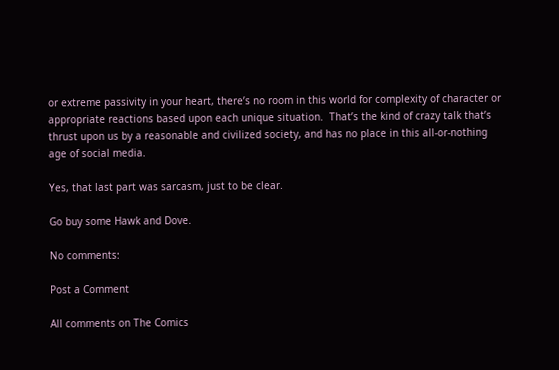or extreme passivity in your heart, there’s no room in this world for complexity of character or appropriate reactions based upon each unique situation.  That’s the kind of crazy talk that’s thrust upon us by a reasonable and civilized society, and has no place in this all-or-nothing age of social media.

Yes, that last part was sarcasm, just to be clear.

Go buy some Hawk and Dove.

No comments:

Post a Comment

All comments on The Comics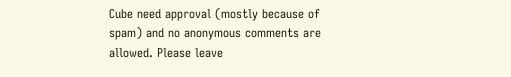Cube need approval (mostly because of spam) and no anonymous comments are allowed. Please leave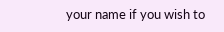your name if you wish to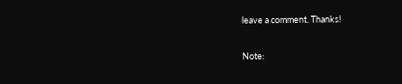leave a comment. Thanks!

Note: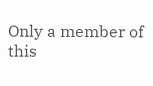Only a member of this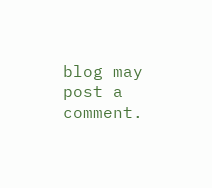blog may post a comment.